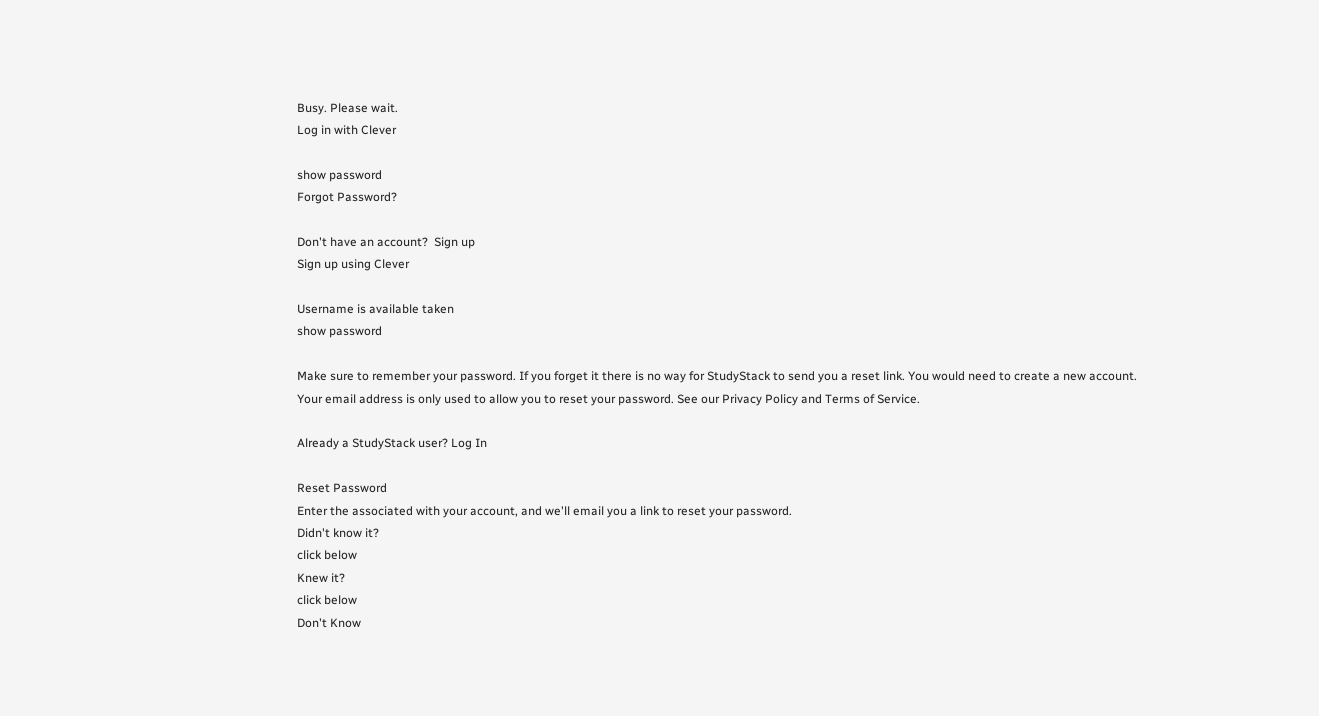Busy. Please wait.
Log in with Clever

show password
Forgot Password?

Don't have an account?  Sign up
Sign up using Clever

Username is available taken
show password

Make sure to remember your password. If you forget it there is no way for StudyStack to send you a reset link. You would need to create a new account.
Your email address is only used to allow you to reset your password. See our Privacy Policy and Terms of Service.

Already a StudyStack user? Log In

Reset Password
Enter the associated with your account, and we'll email you a link to reset your password.
Didn't know it?
click below
Knew it?
click below
Don't Know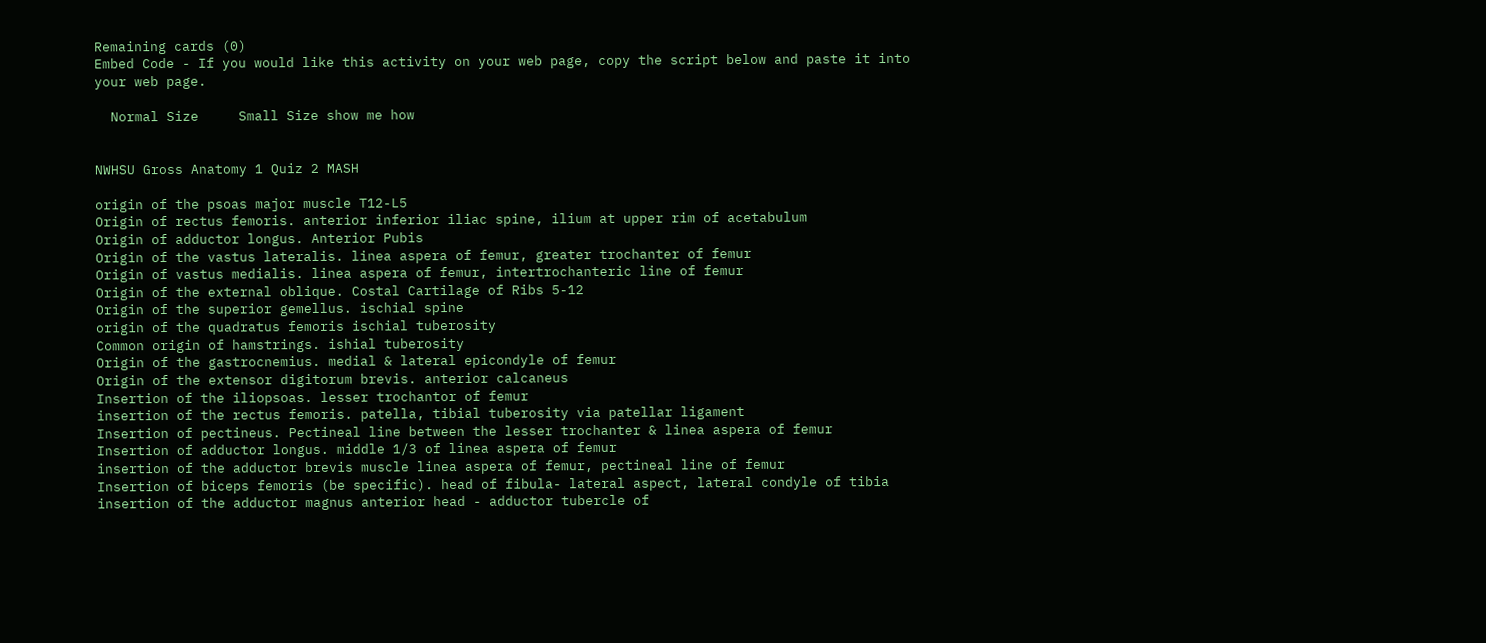Remaining cards (0)
Embed Code - If you would like this activity on your web page, copy the script below and paste it into your web page.

  Normal Size     Small Size show me how


NWHSU Gross Anatomy 1 Quiz 2 MASH

origin of the psoas major muscle T12-L5
Origin of rectus femoris. anterior inferior iliac spine, ilium at upper rim of acetabulum
Origin of adductor longus. Anterior Pubis
Origin of the vastus lateralis. linea aspera of femur, greater trochanter of femur
Origin of vastus medialis. linea aspera of femur, intertrochanteric line of femur
Origin of the external oblique. Costal Cartilage of Ribs 5-12
Origin of the superior gemellus. ischial spine
origin of the quadratus femoris ischial tuberosity
Common origin of hamstrings. ishial tuberosity
Origin of the gastrocnemius. medial & lateral epicondyle of femur
Origin of the extensor digitorum brevis. anterior calcaneus
Insertion of the iliopsoas. lesser trochantor of femur
insertion of the rectus femoris. patella, tibial tuberosity via patellar ligament
Insertion of pectineus. Pectineal line between the lesser trochanter & linea aspera of femur
Insertion of adductor longus. middle 1/3 of linea aspera of femur
insertion of the adductor brevis muscle linea aspera of femur, pectineal line of femur
Insertion of biceps femoris (be specific). head of fibula- lateral aspect, lateral condyle of tibia
insertion of the adductor magnus anterior head - adductor tubercle of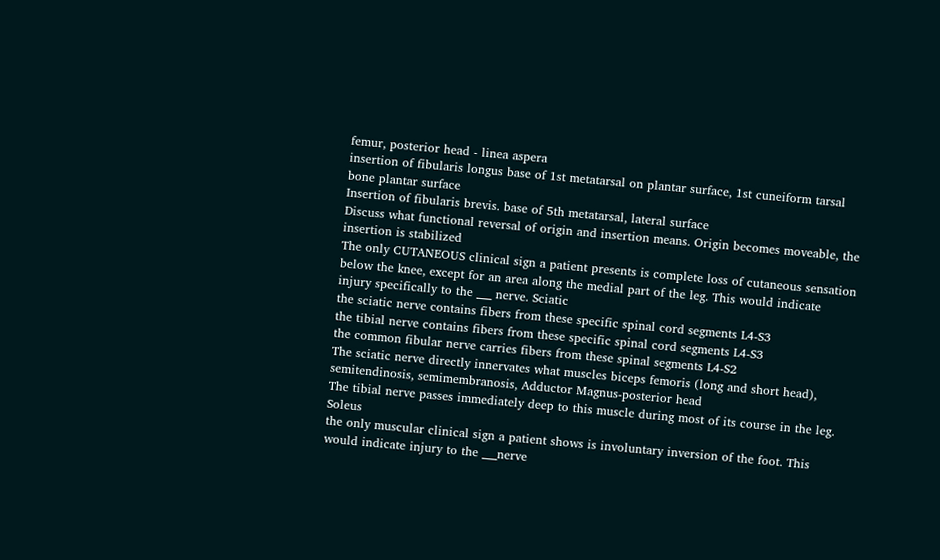femur, posterior head - linea aspera
insertion of fibularis longus base of 1st metatarsal on plantar surface, 1st cuneiform tarsal bone plantar surface
Insertion of fibularis brevis. base of 5th metatarsal, lateral surface
Discuss what functional reversal of origin and insertion means. Origin becomes moveable, the insertion is stabilized
The only CUTANEOUS clinical sign a patient presents is complete loss of cutaneous sensation below the knee, except for an area along the medial part of the leg. This would indicate injury specifically to the ___ nerve. Sciatic
the sciatic nerve contains fibers from these specific spinal cord segments L4-S3
the tibial nerve contains fibers from these specific spinal cord segments L4-S3
the common fibular nerve carries fibers from these spinal segments L4-S2
The sciatic nerve directly innervates what muscles biceps femoris (long and short head), semitendinosis, semimembranosis, Adductor Magnus-posterior head
The tibial nerve passes immediately deep to this muscle during most of its course in the leg. Soleus
the only muscular clinical sign a patient shows is involuntary inversion of the foot. This would indicate injury to the ___nerve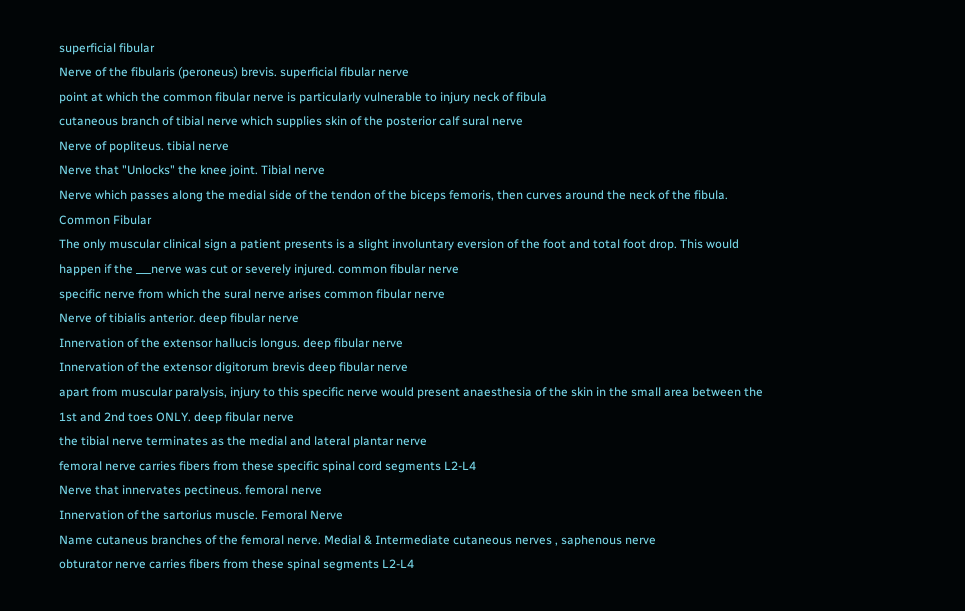superficial fibular
Nerve of the fibularis (peroneus) brevis. superficial fibular nerve
point at which the common fibular nerve is particularly vulnerable to injury neck of fibula
cutaneous branch of tibial nerve which supplies skin of the posterior calf sural nerve
Nerve of popliteus. tibial nerve
Nerve that "Unlocks" the knee joint. Tibial nerve
Nerve which passes along the medial side of the tendon of the biceps femoris, then curves around the neck of the fibula. Common Fibular
The only muscular clinical sign a patient presents is a slight involuntary eversion of the foot and total foot drop. This would happen if the ___nerve was cut or severely injured. common fibular nerve
specific nerve from which the sural nerve arises common fibular nerve
Nerve of tibialis anterior. deep fibular nerve
Innervation of the extensor hallucis longus. deep fibular nerve
Innervation of the extensor digitorum brevis deep fibular nerve
apart from muscular paralysis, injury to this specific nerve would present anaesthesia of the skin in the small area between the 1st and 2nd toes ONLY. deep fibular nerve
the tibial nerve terminates as the medial and lateral plantar nerve
femoral nerve carries fibers from these specific spinal cord segments L2-L4
Nerve that innervates pectineus. femoral nerve
Innervation of the sartorius muscle. Femoral Nerve
Name cutaneus branches of the femoral nerve. Medial & Intermediate cutaneous nerves , saphenous nerve
obturator nerve carries fibers from these spinal segments L2-L4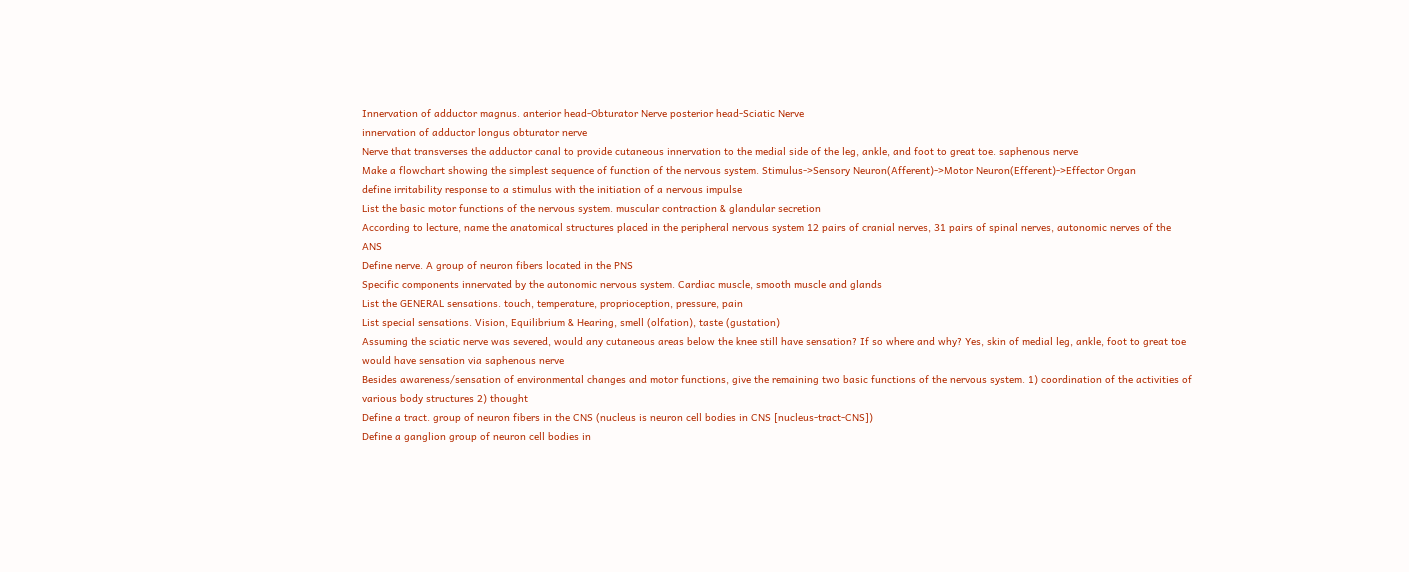Innervation of adductor magnus. anterior head-Obturator Nerve posterior head-Sciatic Nerve
innervation of adductor longus obturator nerve
Nerve that transverses the adductor canal to provide cutaneous innervation to the medial side of the leg, ankle, and foot to great toe. saphenous nerve
Make a flowchart showing the simplest sequence of function of the nervous system. Stimulus->Sensory Neuron(Afferent)->Motor Neuron(Efferent)->Effector Organ
define irritability response to a stimulus with the initiation of a nervous impulse
List the basic motor functions of the nervous system. muscular contraction & glandular secretion
According to lecture, name the anatomical structures placed in the peripheral nervous system 12 pairs of cranial nerves, 31 pairs of spinal nerves, autonomic nerves of the ANS
Define nerve. A group of neuron fibers located in the PNS
Specific components innervated by the autonomic nervous system. Cardiac muscle, smooth muscle and glands
List the GENERAL sensations. touch, temperature, proprioception, pressure, pain
List special sensations. Vision, Equilibrium & Hearing, smell (olfation), taste (gustation)
Assuming the sciatic nerve was severed, would any cutaneous areas below the knee still have sensation? If so where and why? Yes, skin of medial leg, ankle, foot to great toe would have sensation via saphenous nerve
Besides awareness/sensation of environmental changes and motor functions, give the remaining two basic functions of the nervous system. 1) coordination of the activities of various body structures 2) thought
Define a tract. group of neuron fibers in the CNS (nucleus is neuron cell bodies in CNS [nucleus-tract-CNS])
Define a ganglion group of neuron cell bodies in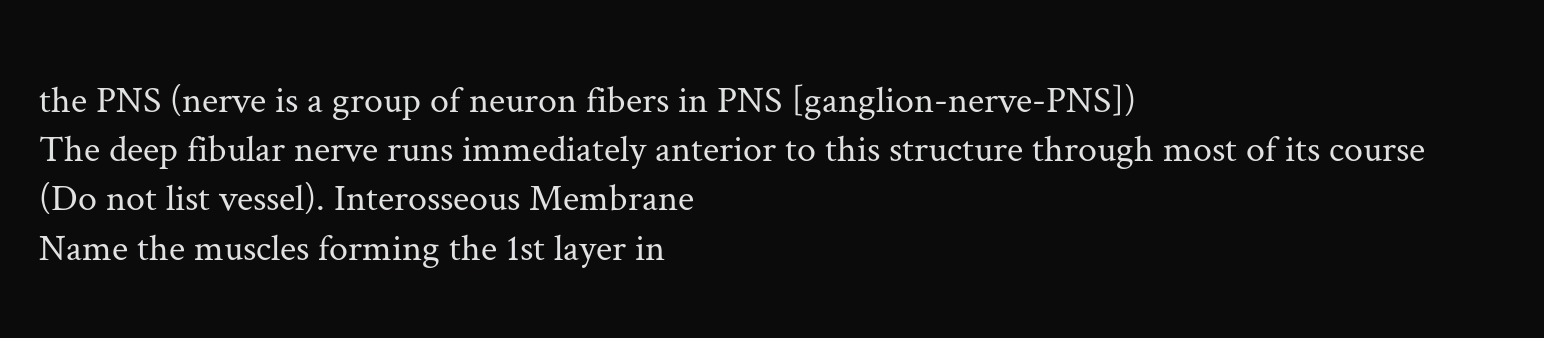the PNS (nerve is a group of neuron fibers in PNS [ganglion-nerve-PNS])
The deep fibular nerve runs immediately anterior to this structure through most of its course (Do not list vessel). Interosseous Membrane
Name the muscles forming the 1st layer in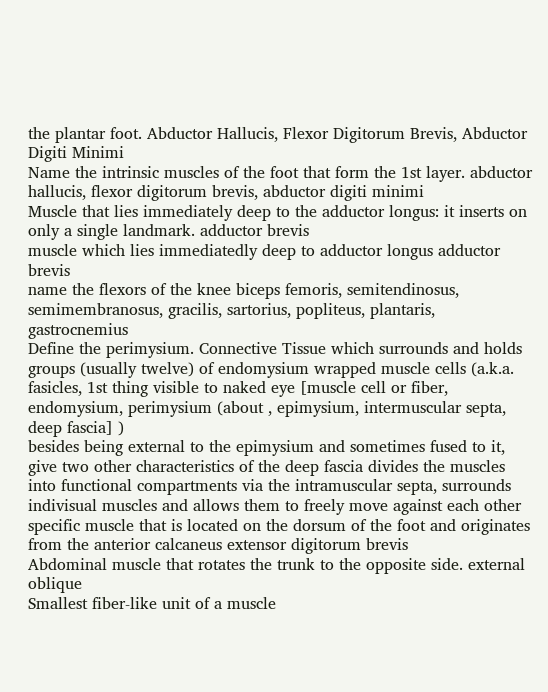the plantar foot. Abductor Hallucis, Flexor Digitorum Brevis, Abductor Digiti Minimi
Name the intrinsic muscles of the foot that form the 1st layer. abductor hallucis, flexor digitorum brevis, abductor digiti minimi
Muscle that lies immediately deep to the adductor longus: it inserts on only a single landmark. adductor brevis
muscle which lies immediatedly deep to adductor longus adductor brevis
name the flexors of the knee biceps femoris, semitendinosus, semimembranosus, gracilis, sartorius, popliteus, plantaris, gastrocnemius
Define the perimysium. Connective Tissue which surrounds and holds groups (usually twelve) of endomysium wrapped muscle cells (a.k.a. fasicles, 1st thing visible to naked eye [muscle cell or fiber, endomysium, perimysium (about , epimysium, intermuscular septa, deep fascia] )
besides being external to the epimysium and sometimes fused to it, give two other characteristics of the deep fascia divides the muscles into functional compartments via the intramuscular septa, surrounds indivisual muscles and allows them to freely move against each other
specific muscle that is located on the dorsum of the foot and originates from the anterior calcaneus extensor digitorum brevis
Abdominal muscle that rotates the trunk to the opposite side. external oblique
Smallest fiber-like unit of a muscle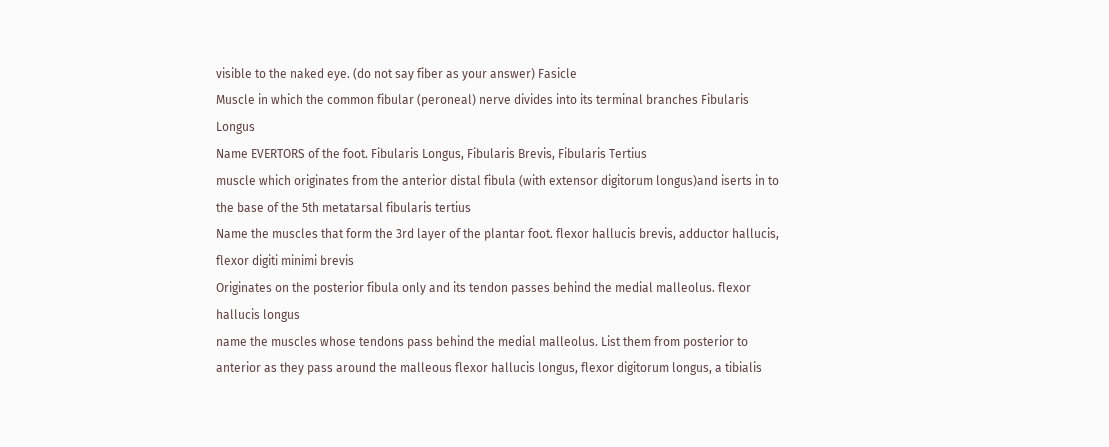visible to the naked eye. (do not say fiber as your answer) Fasicle
Muscle in which the common fibular (peroneal) nerve divides into its terminal branches Fibularis Longus
Name EVERTORS of the foot. Fibularis Longus, Fibularis Brevis, Fibularis Tertius
muscle which originates from the anterior distal fibula (with extensor digitorum longus)and iserts in to the base of the 5th metatarsal fibularis tertius
Name the muscles that form the 3rd layer of the plantar foot. flexor hallucis brevis, adductor hallucis, flexor digiti minimi brevis
Originates on the posterior fibula only and its tendon passes behind the medial malleolus. flexor hallucis longus
name the muscles whose tendons pass behind the medial malleolus. List them from posterior to anterior as they pass around the malleous flexor hallucis longus, flexor digitorum longus, a tibialis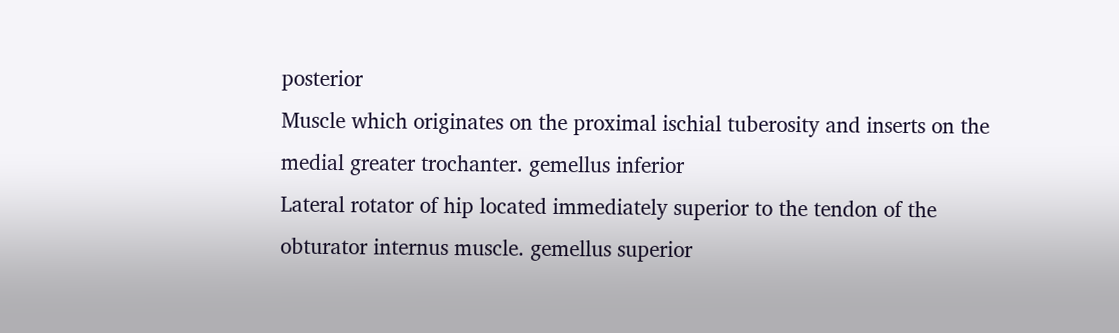posterior
Muscle which originates on the proximal ischial tuberosity and inserts on the medial greater trochanter. gemellus inferior
Lateral rotator of hip located immediately superior to the tendon of the obturator internus muscle. gemellus superior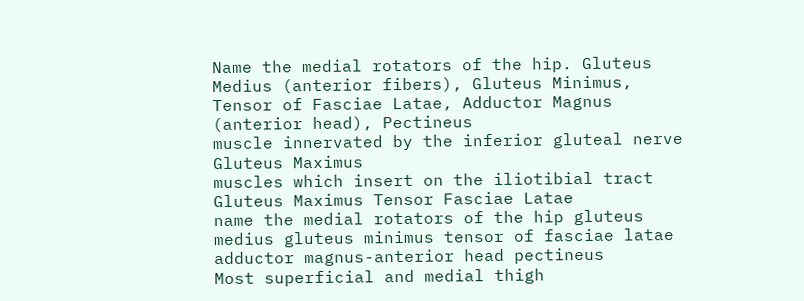Name the medial rotators of the hip. Gluteus Medius (anterior fibers), Gluteus Minimus, Tensor of Fasciae Latae, Adductor Magnus (anterior head), Pectineus
muscle innervated by the inferior gluteal nerve Gluteus Maximus
muscles which insert on the iliotibial tract Gluteus Maximus Tensor Fasciae Latae
name the medial rotators of the hip gluteus medius gluteus minimus tensor of fasciae latae adductor magnus-anterior head pectineus
Most superficial and medial thigh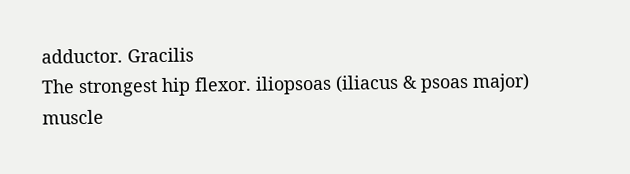adductor. Gracilis
The strongest hip flexor. iliopsoas (iliacus & psoas major)
muscle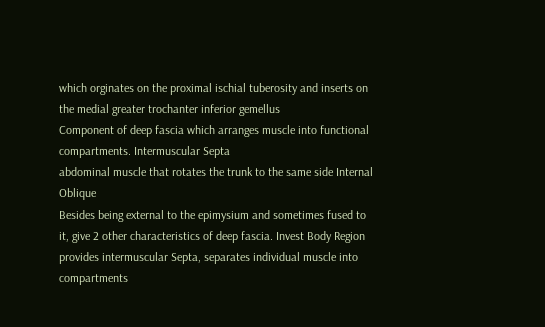which orginates on the proximal ischial tuberosity and inserts on the medial greater trochanter inferior gemellus
Component of deep fascia which arranges muscle into functional compartments. Intermuscular Septa
abdominal muscle that rotates the trunk to the same side Internal Oblique
Besides being external to the epimysium and sometimes fused to it, give 2 other characteristics of deep fascia. Invest Body Region provides intermuscular Septa, separates individual muscle into compartments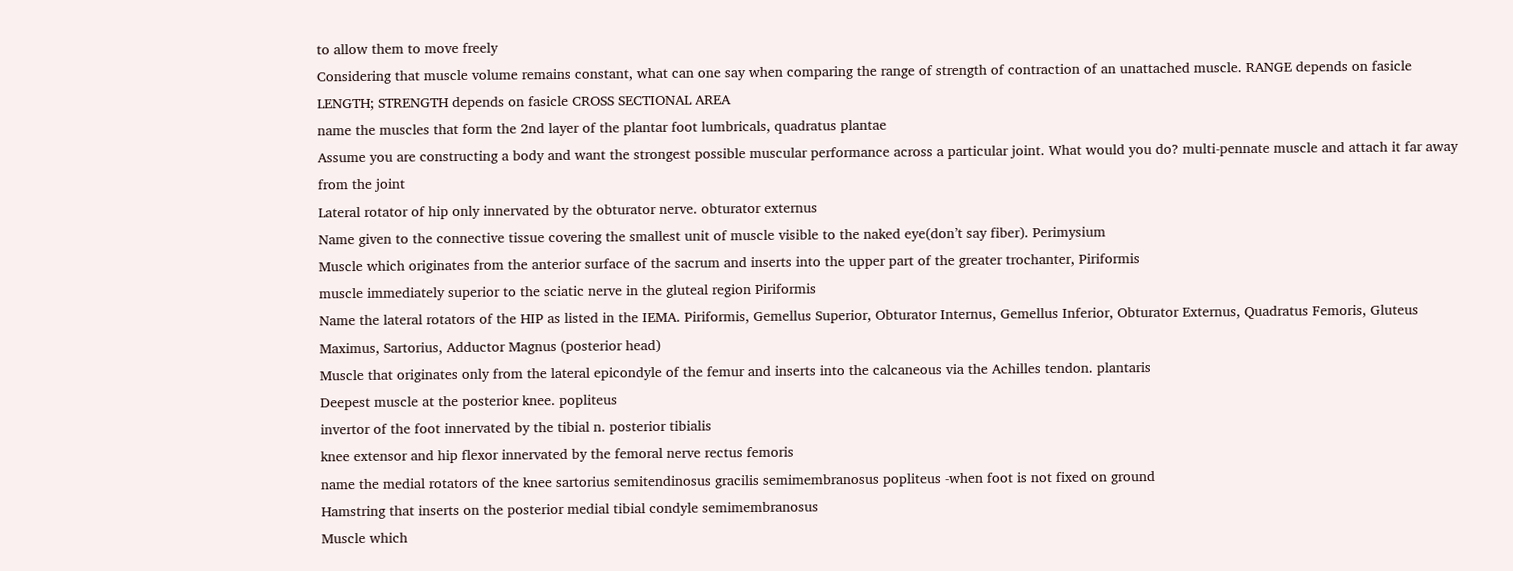to allow them to move freely
Considering that muscle volume remains constant, what can one say when comparing the range of strength of contraction of an unattached muscle. RANGE depends on fasicle LENGTH; STRENGTH depends on fasicle CROSS SECTIONAL AREA
name the muscles that form the 2nd layer of the plantar foot lumbricals, quadratus plantae
Assume you are constructing a body and want the strongest possible muscular performance across a particular joint. What would you do? multi-pennate muscle and attach it far away from the joint
Lateral rotator of hip only innervated by the obturator nerve. obturator externus
Name given to the connective tissue covering the smallest unit of muscle visible to the naked eye(don’t say fiber). Perimysium
Muscle which originates from the anterior surface of the sacrum and inserts into the upper part of the greater trochanter, Piriformis
muscle immediately superior to the sciatic nerve in the gluteal region Piriformis
Name the lateral rotators of the HIP as listed in the IEMA. Piriformis, Gemellus Superior, Obturator Internus, Gemellus Inferior, Obturator Externus, Quadratus Femoris, Gluteus Maximus, Sartorius, Adductor Magnus (posterior head)
Muscle that originates only from the lateral epicondyle of the femur and inserts into the calcaneous via the Achilles tendon. plantaris
Deepest muscle at the posterior knee. popliteus
invertor of the foot innervated by the tibial n. posterior tibialis
knee extensor and hip flexor innervated by the femoral nerve rectus femoris
name the medial rotators of the knee sartorius semitendinosus gracilis semimembranosus popliteus -when foot is not fixed on ground
Hamstring that inserts on the posterior medial tibial condyle semimembranosus
Muscle which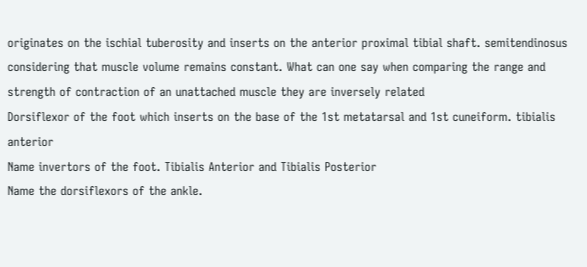originates on the ischial tuberosity and inserts on the anterior proximal tibial shaft. semitendinosus
considering that muscle volume remains constant. What can one say when comparing the range and strength of contraction of an unattached muscle they are inversely related
Dorsiflexor of the foot which inserts on the base of the 1st metatarsal and 1st cuneiform. tibialis anterior
Name invertors of the foot. Tibialis Anterior and Tibialis Posterior
Name the dorsiflexors of the ankle.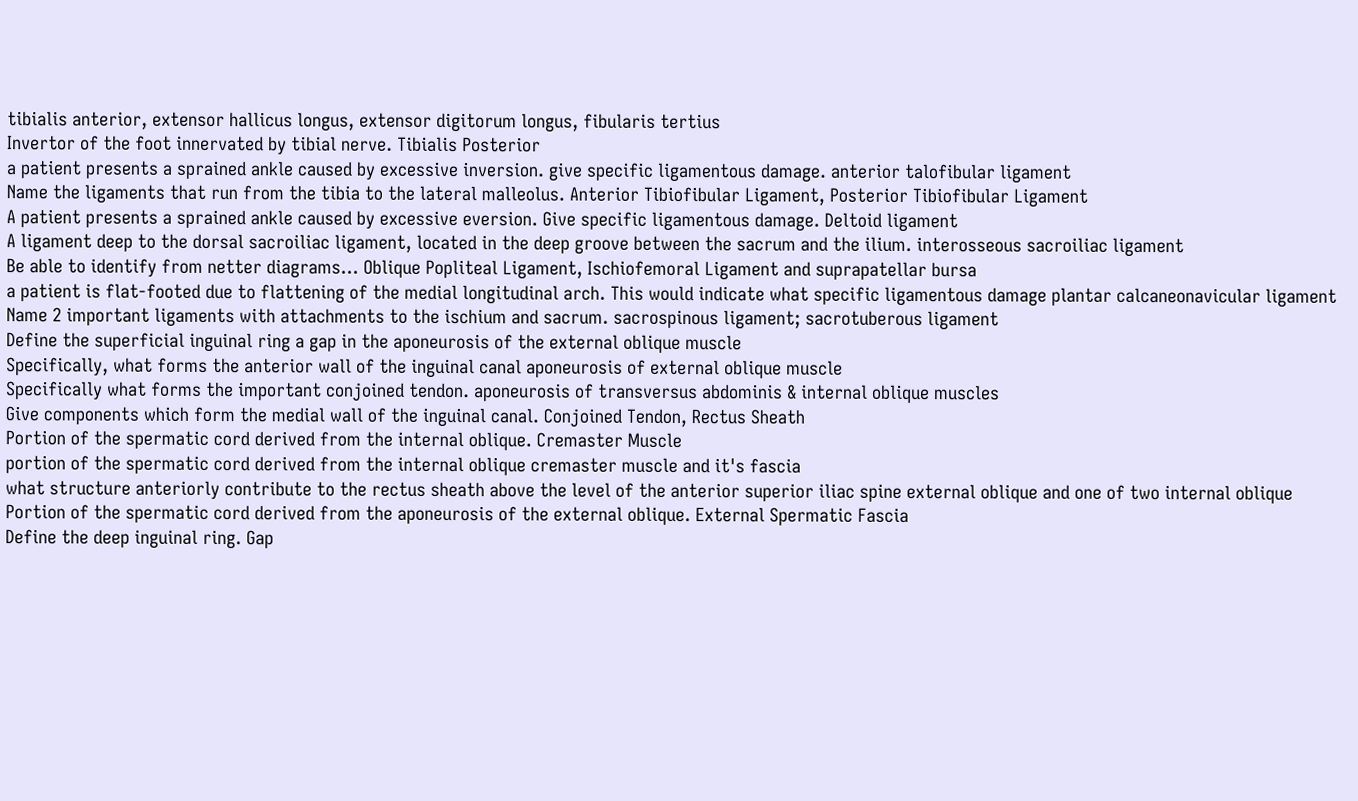tibialis anterior, extensor hallicus longus, extensor digitorum longus, fibularis tertius
Invertor of the foot innervated by tibial nerve. Tibialis Posterior
a patient presents a sprained ankle caused by excessive inversion. give specific ligamentous damage. anterior talofibular ligament
Name the ligaments that run from the tibia to the lateral malleolus. Anterior Tibiofibular Ligament, Posterior Tibiofibular Ligament
A patient presents a sprained ankle caused by excessive eversion. Give specific ligamentous damage. Deltoid ligament
A ligament deep to the dorsal sacroiliac ligament, located in the deep groove between the sacrum and the ilium. interosseous sacroiliac ligament
Be able to identify from netter diagrams... Oblique Popliteal Ligament, Ischiofemoral Ligament and suprapatellar bursa
a patient is flat-footed due to flattening of the medial longitudinal arch. This would indicate what specific ligamentous damage plantar calcaneonavicular ligament
Name 2 important ligaments with attachments to the ischium and sacrum. sacrospinous ligament; sacrotuberous ligament
Define the superficial inguinal ring a gap in the aponeurosis of the external oblique muscle
Specifically, what forms the anterior wall of the inguinal canal aponeurosis of external oblique muscle
Specifically what forms the important conjoined tendon. aponeurosis of transversus abdominis & internal oblique muscles
Give components which form the medial wall of the inguinal canal. Conjoined Tendon, Rectus Sheath
Portion of the spermatic cord derived from the internal oblique. Cremaster Muscle
portion of the spermatic cord derived from the internal oblique cremaster muscle and it's fascia
what structure anteriorly contribute to the rectus sheath above the level of the anterior superior iliac spine external oblique and one of two internal oblique
Portion of the spermatic cord derived from the aponeurosis of the external oblique. External Spermatic Fascia
Define the deep inguinal ring. Gap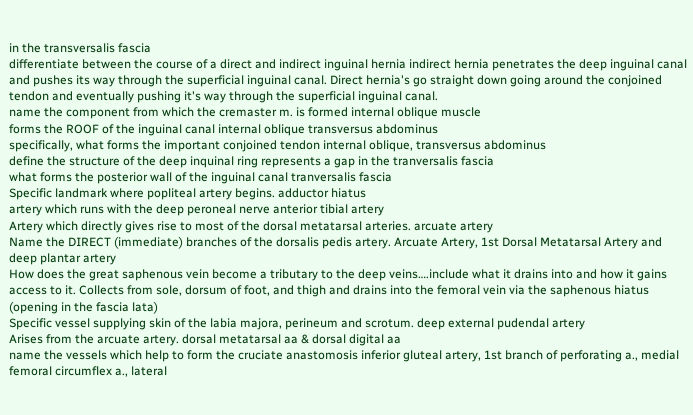in the transversalis fascia
differentiate between the course of a direct and indirect inguinal hernia indirect hernia penetrates the deep inguinal canal and pushes its way through the superficial inguinal canal. Direct hernia's go straight down going around the conjoined tendon and eventually pushing it's way through the superficial inguinal canal.
name the component from which the cremaster m. is formed internal oblique muscle
forms the ROOF of the inguinal canal internal oblique transversus abdominus
specifically, what forms the important conjoined tendon internal oblique, transversus abdominus
define the structure of the deep inquinal ring represents a gap in the tranversalis fascia
what forms the posterior wall of the inguinal canal tranversalis fascia
Specific landmark where popliteal artery begins. adductor hiatus
artery which runs with the deep peroneal nerve anterior tibial artery
Artery which directly gives rise to most of the dorsal metatarsal arteries. arcuate artery
Name the DIRECT (immediate) branches of the dorsalis pedis artery. Arcuate Artery, 1st Dorsal Metatarsal Artery and deep plantar artery
How does the great saphenous vein become a tributary to the deep veins….include what it drains into and how it gains access to it. Collects from sole, dorsum of foot, and thigh and drains into the femoral vein via the saphenous hiatus (opening in the fascia lata)
Specific vessel supplying skin of the labia majora, perineum and scrotum. deep external pudendal artery
Arises from the arcuate artery. dorsal metatarsal aa & dorsal digital aa
name the vessels which help to form the cruciate anastomosis inferior gluteal artery, 1st branch of perforating a., medial femoral circumflex a., lateral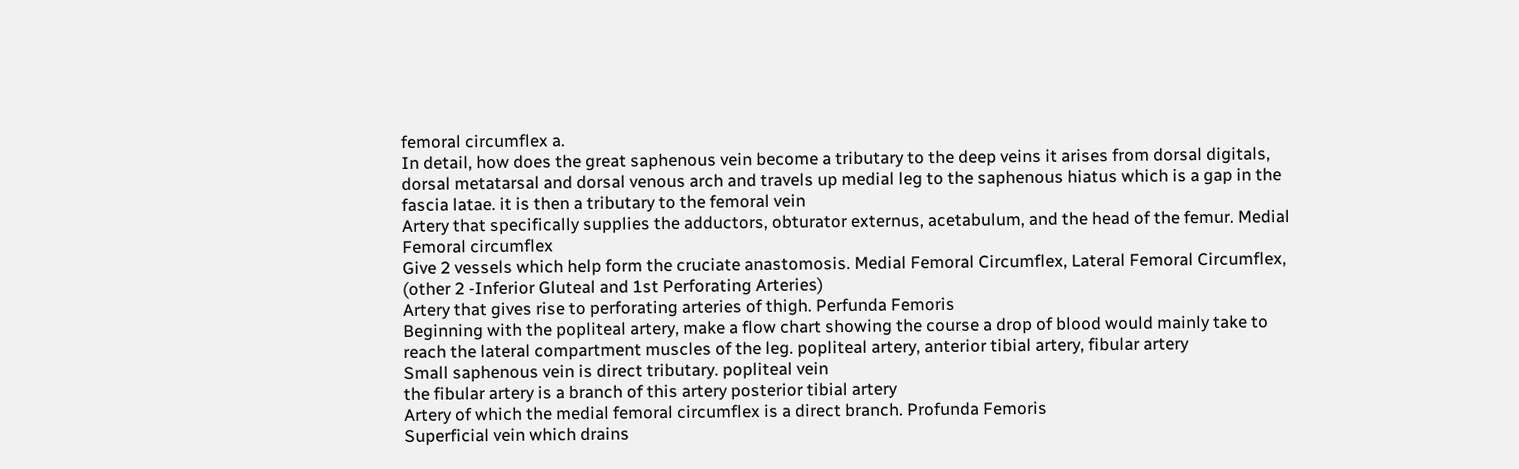femoral circumflex a.
In detail, how does the great saphenous vein become a tributary to the deep veins it arises from dorsal digitals, dorsal metatarsal and dorsal venous arch and travels up medial leg to the saphenous hiatus which is a gap in the fascia latae. it is then a tributary to the femoral vein
Artery that specifically supplies the adductors, obturator externus, acetabulum, and the head of the femur. Medial Femoral circumflex
Give 2 vessels which help form the cruciate anastomosis. Medial Femoral Circumflex, Lateral Femoral Circumflex, (other 2 -Inferior Gluteal and 1st Perforating Arteries)
Artery that gives rise to perforating arteries of thigh. Perfunda Femoris
Beginning with the popliteal artery, make a flow chart showing the course a drop of blood would mainly take to reach the lateral compartment muscles of the leg. popliteal artery, anterior tibial artery, fibular artery
Small saphenous vein is direct tributary. popliteal vein
the fibular artery is a branch of this artery posterior tibial artery
Artery of which the medial femoral circumflex is a direct branch. Profunda Femoris
Superficial vein which drains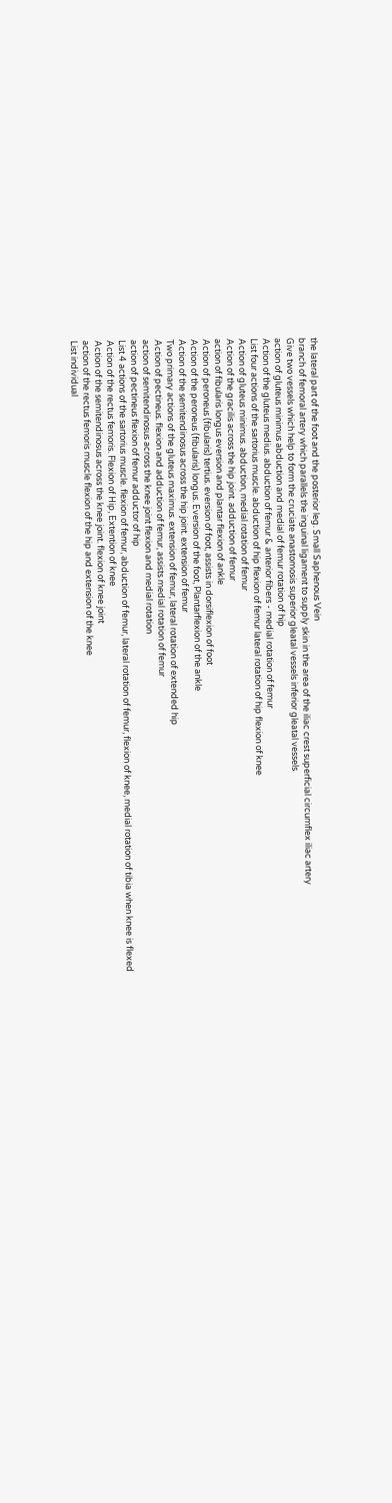the lateral part of the foot and the posterior leg. Small Saphenous Vein
branch of femoral artery which parallels the inguinal ligament to supply skin in the area of the iliac crest superficial circumflex iliac artery
Give two vessels which help to form the cruciate anastomosis superior gleatal vessels inferior gleatal vessels
action of gluteus minimus abduction and medial of femur rotation of hip
Action of the gluteus medius. abduction of femur & anterior fibers - medial rotation of femur
List four actions of the sartorius muscle. abduction of hip flexion of femur lateral rotation of hip flexion of knee
Action of gluteus minimus. abduction, medial rotation of femur
Action of the gracilis across the hip joint. adduction of femur
action of fibularis longus eversion and plantar flexion of ankle
Action of peroneus (fibularis) tertius. eversion of foot, assists in dorsiflexion of foot
Action of the peroneus (fibularis) longus. Eversion of the foot, Plantarflexion of the ankle
Action of the semitendinosus across the hip joint. extension of femur
Two primary actions of the gluteus maximus. extension of femur, lateral rotation of extended hip
Action of pectineus. flexion and adduction of femur, assists medial rotation of femur
action of semitendinosus across the knee joint flexion and medial rotation
action of pectineus flexion of femur adductor of hip
List 4 actions of the sartorius muscle. flexion of femur, abduction of femur, lateral rotation of femur, flexion of knee, medial rotation of tibia when knee is flexed
Action of the rectus femoris. Flexion of Hip, Extention of knee
Action of the semitendinosus across the knee joint. flexion of knee joint
action of the rectus femoris muscle flexion of the hip and extension of the knee
List individual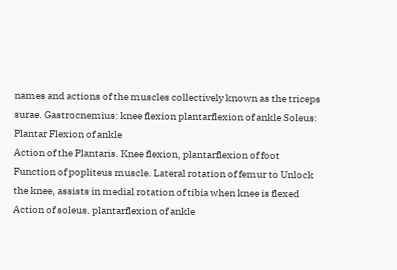names and actions of the muscles collectively known as the triceps surae. Gastrocnemius: knee flexion plantarflexion of ankle Soleus: Plantar Flexion of ankle
Action of the Plantaris. Knee flexion, plantarflexion of foot
Function of popliteus muscle. Lateral rotation of femur to Unlock the knee, assists in medial rotation of tibia when knee is flexed
Action of soleus. plantarflexion of ankle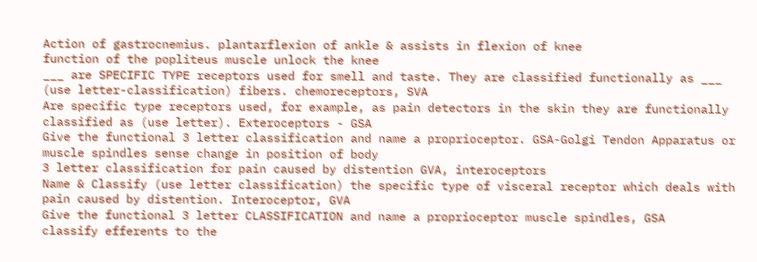Action of gastrocnemius. plantarflexion of ankle & assists in flexion of knee
function of the popliteus muscle unlock the knee
___ are SPECIFIC TYPE receptors used for smell and taste. They are classified functionally as ___ (use letter-classification) fibers. chemoreceptors, SVA
Are specific type receptors used, for example, as pain detectors in the skin they are functionally classified as (use letter). Exteroceptors - GSA
Give the functional 3 letter classification and name a proprioceptor. GSA-Golgi Tendon Apparatus or muscle spindles sense change in position of body
3 letter classification for pain caused by distention GVA, interoceptors
Name & Classify (use letter classification) the specific type of visceral receptor which deals with pain caused by distention. Interoceptor, GVA
Give the functional 3 letter CLASSIFICATION and name a proprioceptor muscle spindles, GSA
classify efferents to the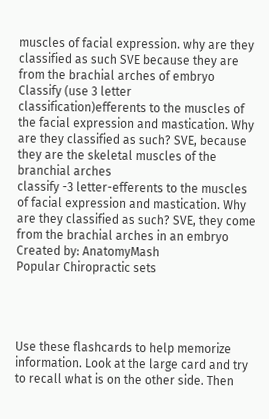muscles of facial expression. why are they classified as such SVE because they are from the brachial arches of embryo
Classify (use 3 letter classification)efferents to the muscles of the facial expression and mastication. Why are they classified as such? SVE, because they are the skeletal muscles of the branchial arches
classify -3 letter-efferents to the muscles of facial expression and mastication. Why are they classified as such? SVE, they come from the brachial arches in an embryo
Created by: AnatomyMash
Popular Chiropractic sets




Use these flashcards to help memorize information. Look at the large card and try to recall what is on the other side. Then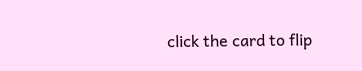click the card to flip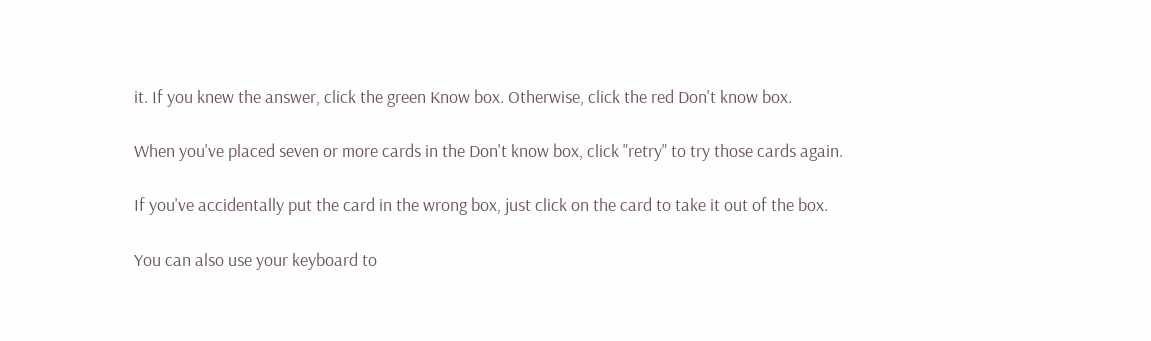it. If you knew the answer, click the green Know box. Otherwise, click the red Don't know box.

When you've placed seven or more cards in the Don't know box, click "retry" to try those cards again.

If you've accidentally put the card in the wrong box, just click on the card to take it out of the box.

You can also use your keyboard to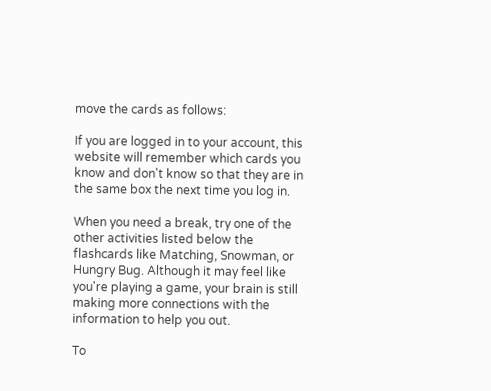move the cards as follows:

If you are logged in to your account, this website will remember which cards you know and don't know so that they are in the same box the next time you log in.

When you need a break, try one of the other activities listed below the flashcards like Matching, Snowman, or Hungry Bug. Although it may feel like you're playing a game, your brain is still making more connections with the information to help you out.

To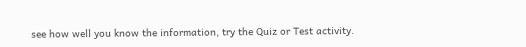see how well you know the information, try the Quiz or Test activity.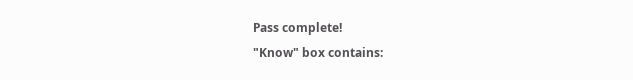Pass complete!
"Know" box contains: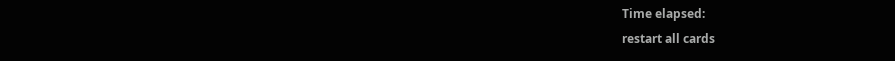Time elapsed:
restart all cards